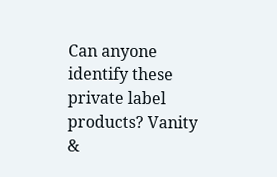Can anyone identify these private label products? Vanity &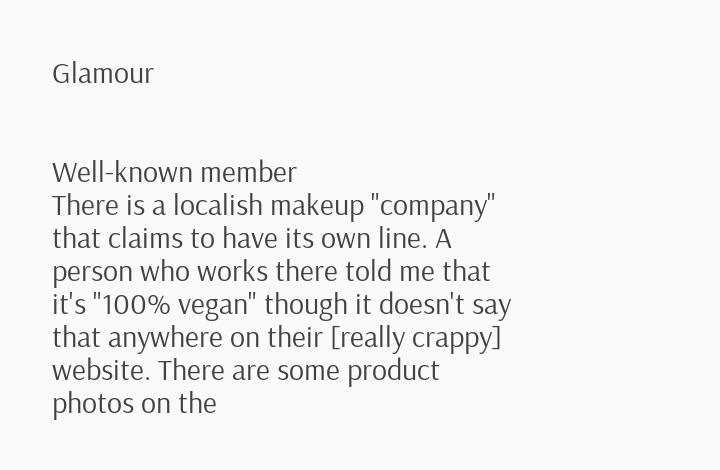Glamour


Well-known member
There is a localish makeup "company" that claims to have its own line. A person who works there told me that it's "100% vegan" though it doesn't say that anywhere on their [really crappy] website. There are some product photos on the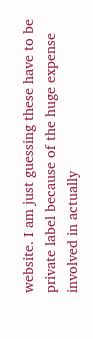website. I am just guessing these have to be private label because of the huge expense involved in actually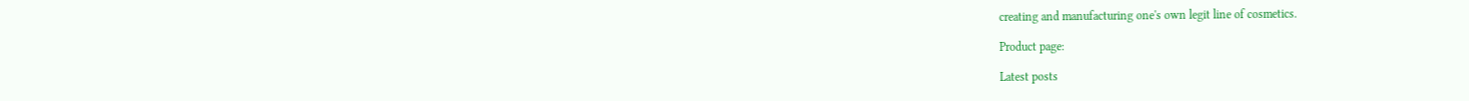creating and manufacturing one's own legit line of cosmetics.

Product page:

Latest posts